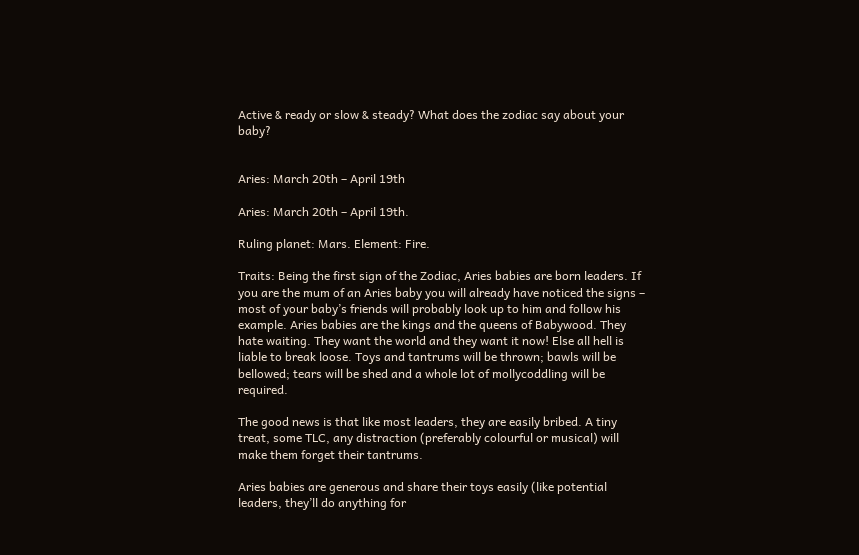Active & ready or slow & steady? What does the zodiac say about your baby?


Aries: March 20th – April 19th

Aries: March 20th – April 19th.

Ruling planet: Mars. Element: Fire.

Traits: Being the first sign of the Zodiac, Aries babies are born leaders. If you are the mum of an Aries baby you will already have noticed the signs – most of your baby’s friends will probably look up to him and follow his example. Aries babies are the kings and the queens of Babywood. They hate waiting. They want the world and they want it now! Else all hell is liable to break loose. Toys and tantrums will be thrown; bawls will be bellowed; tears will be shed and a whole lot of mollycoddling will be required.

The good news is that like most leaders, they are easily bribed. A tiny treat, some TLC, any distraction (preferably colourful or musical) will make them forget their tantrums.

Aries babies are generous and share their toys easily (like potential leaders, they’ll do anything for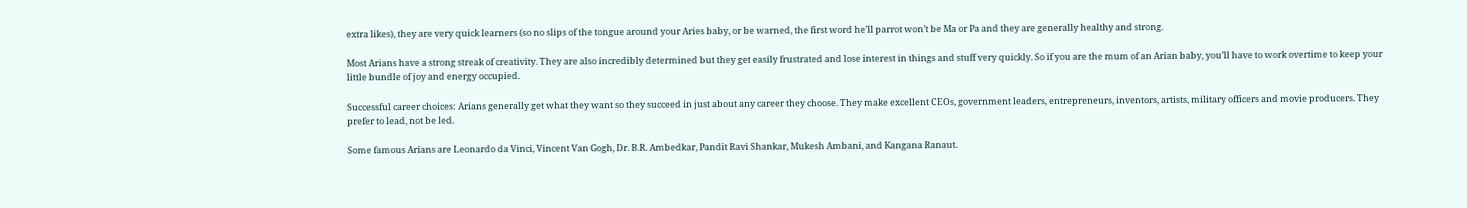extra likes), they are very quick learners (so no slips of the tongue around your Aries baby, or be warned, the first word he’ll parrot won’t be Ma or Pa and they are generally healthy and strong.

Most Arians have a strong streak of creativity. They are also incredibly determined but they get easily frustrated and lose interest in things and stuff very quickly. So if you are the mum of an Arian baby, you’ll have to work overtime to keep your little bundle of joy and energy occupied.

Successful career choices: Arians generally get what they want so they succeed in just about any career they choose. They make excellent CEOs, government leaders, entrepreneurs, inventors, artists, military officers and movie producers. They prefer to lead, not be led.

Some famous Arians are Leonardo da Vinci, Vincent Van Gogh, Dr. B.R. Ambedkar, Pandit Ravi Shankar, Mukesh Ambani, and Kangana Ranaut.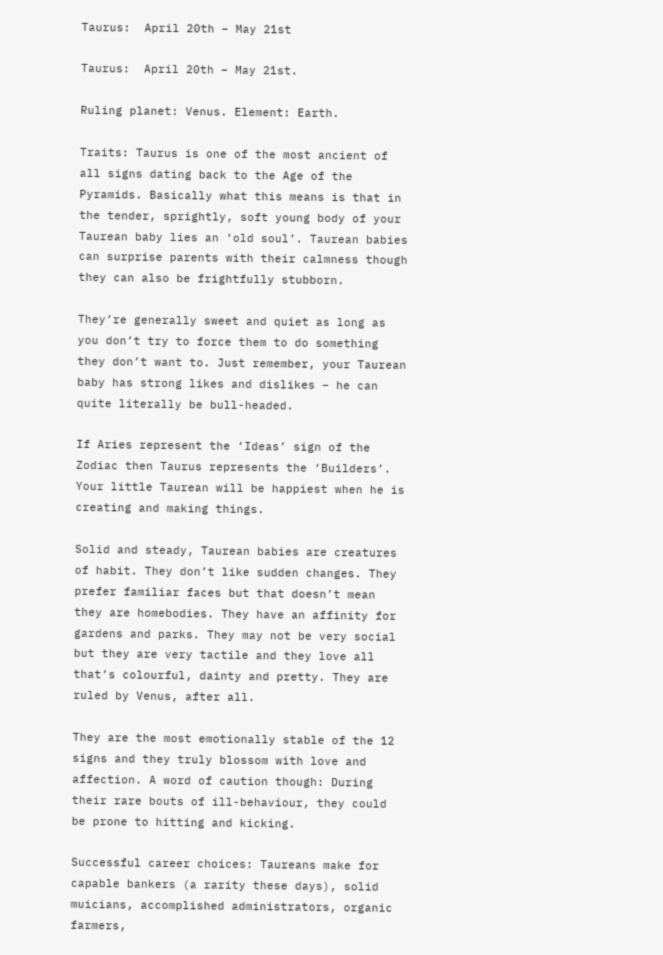Taurus:  April 20th – May 21st

Taurus:  April 20th – May 21st.

Ruling planet: Venus. Element: Earth.

Traits: Taurus is one of the most ancient of all signs dating back to the Age of the Pyramids. Basically what this means is that in the tender, sprightly, soft young body of your Taurean baby lies an ‘old soul’. Taurean babies can surprise parents with their calmness though they can also be frightfully stubborn.

They’re generally sweet and quiet as long as you don’t try to force them to do something they don’t want to. Just remember, your Taurean baby has strong likes and dislikes – he can quite literally be bull-headed.

If Aries represent the ‘Ideas’ sign of the Zodiac then Taurus represents the ‘Builders’. Your little Taurean will be happiest when he is creating and making things.

Solid and steady, Taurean babies are creatures of habit. They don’t like sudden changes. They prefer familiar faces but that doesn’t mean they are homebodies. They have an affinity for gardens and parks. They may not be very social but they are very tactile and they love all that’s colourful, dainty and pretty. They are ruled by Venus, after all.

They are the most emotionally stable of the 12 signs and they truly blossom with love and affection. A word of caution though: During their rare bouts of ill-behaviour, they could be prone to hitting and kicking.

Successful career choices: Taureans make for capable bankers (a rarity these days), solid muicians, accomplished administrators, organic farmers,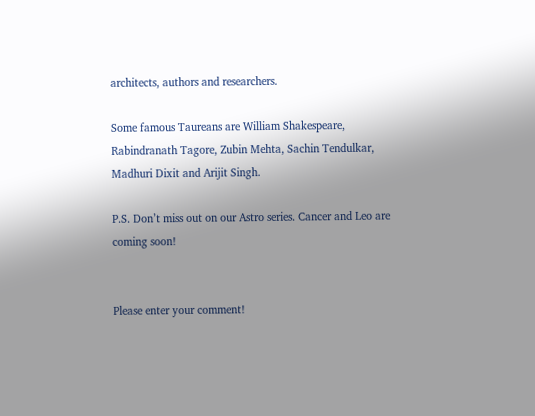architects, authors and researchers.

Some famous Taureans are William Shakespeare, Rabindranath Tagore, Zubin Mehta, Sachin Tendulkar, Madhuri Dixit and Arijit Singh.

P.S. Don’t miss out on our Astro series. Cancer and Leo are coming soon!


Please enter your comment!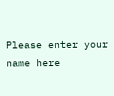Please enter your name here